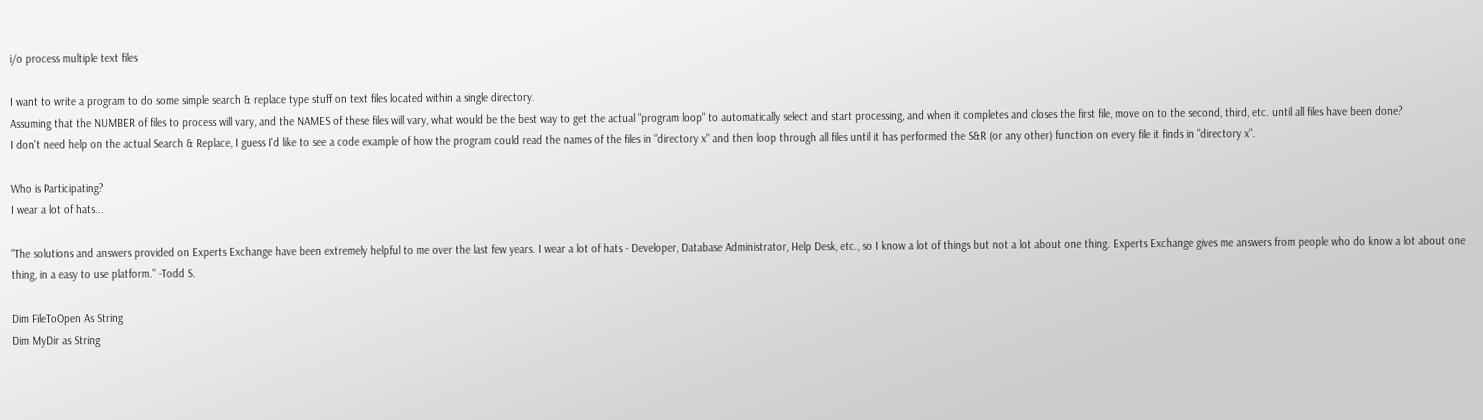i/o process multiple text files

I want to write a program to do some simple search & replace type stuff on text files located within a single directory.
Assuming that the NUMBER of files to process will vary, and the NAMES of these files will vary, what would be the best way to get the actual "program loop" to automatically select and start processing, and when it completes and closes the first file, move on to the second, third, etc. until all files have been done?
I don't need help on the actual Search & Replace, I guess I'd like to see a code example of how the program could read the names of the files in "directory x" and then loop through all files until it has performed the S&R (or any other) function on every file it finds in "directory x".

Who is Participating?
I wear a lot of hats...

"The solutions and answers provided on Experts Exchange have been extremely helpful to me over the last few years. I wear a lot of hats - Developer, Database Administrator, Help Desk, etc., so I know a lot of things but not a lot about one thing. Experts Exchange gives me answers from people who do know a lot about one thing, in a easy to use platform." -Todd S.

Dim FileToOpen As String
Dim MyDir as String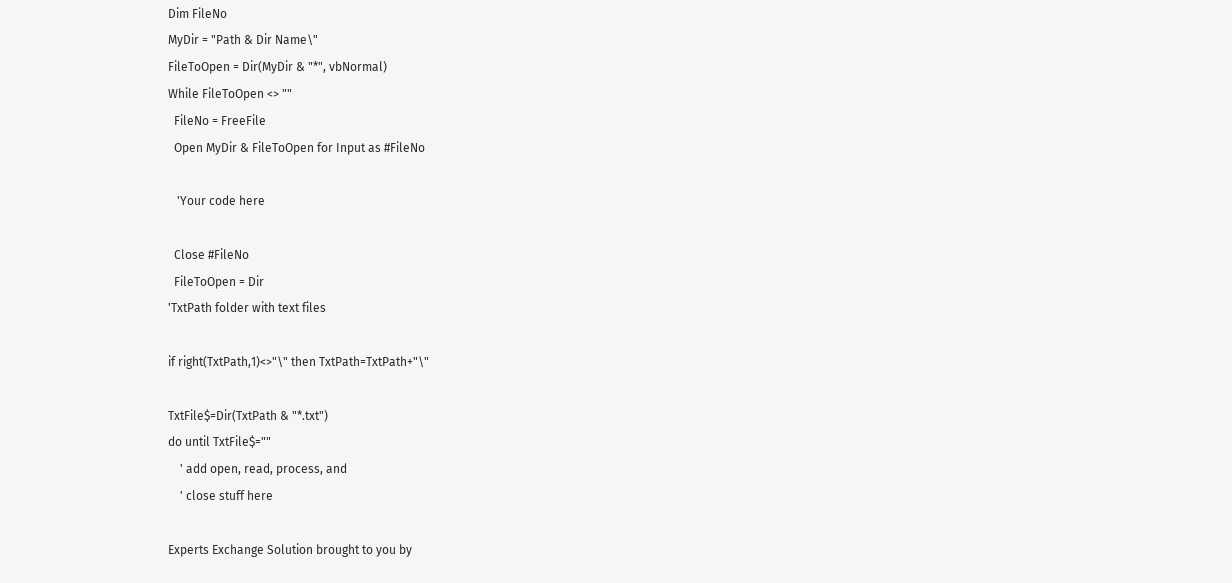Dim FileNo
MyDir = "Path & Dir Name\"
FileToOpen = Dir(MyDir & "*", vbNormal)
While FileToOpen <> ""
  FileNo = FreeFile
  Open MyDir & FileToOpen for Input as #FileNo

   'Your code here

  Close #FileNo
  FileToOpen = Dir
'TxtPath folder with text files

if right(TxtPath,1)<>"\" then TxtPath=TxtPath+"\"

TxtFile$=Dir(TxtPath & "*.txt")
do until TxtFile$=""
    ' add open, read, process, and
    ' close stuff here

Experts Exchange Solution brought to you by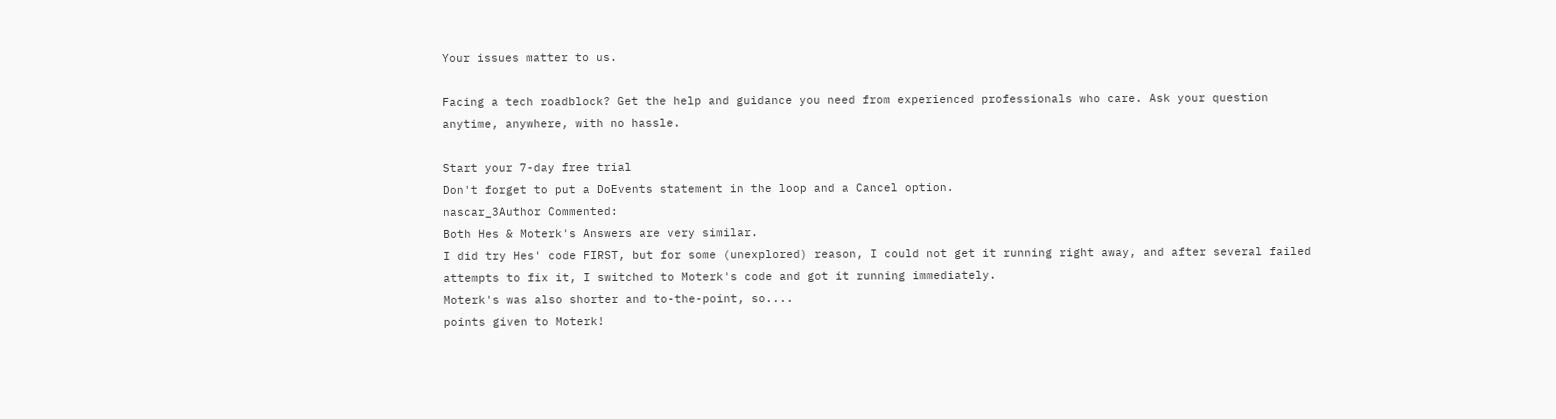Your issues matter to us.

Facing a tech roadblock? Get the help and guidance you need from experienced professionals who care. Ask your question anytime, anywhere, with no hassle.

Start your 7-day free trial
Don't forget to put a DoEvents statement in the loop and a Cancel option.
nascar_3Author Commented:
Both Hes & Moterk's Answers are very similar.
I did try Hes' code FIRST, but for some (unexplored) reason, I could not get it running right away, and after several failed attempts to fix it, I switched to Moterk's code and got it running immediately.
Moterk's was also shorter and to-the-point, so....
points given to Moterk!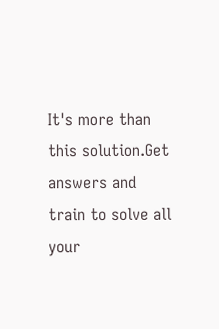It's more than this solution.Get answers and train to solve all your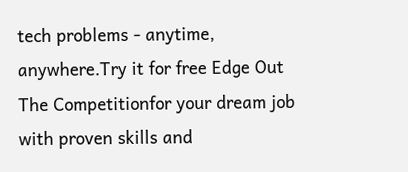tech problems - anytime, anywhere.Try it for free Edge Out The Competitionfor your dream job with proven skills and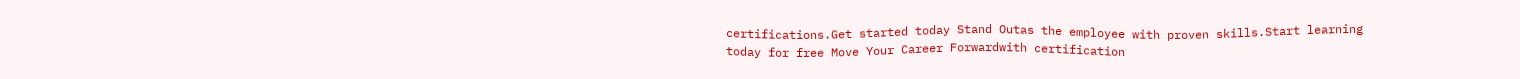certifications.Get started today Stand Outas the employee with proven skills.Start learning today for free Move Your Career Forwardwith certification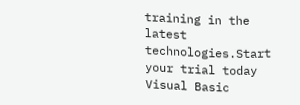training in the latest technologies.Start your trial today
Visual Basic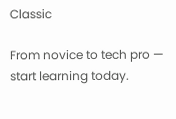Classic

From novice to tech pro — start learning today.